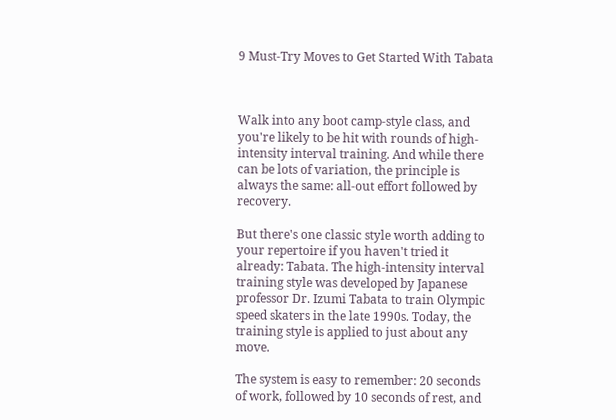9 Must-Try Moves to Get Started With Tabata



Walk into any boot camp-style class, and you're likely to be hit with rounds of high-intensity interval training. And while there can be lots of variation, the principle is always the same: all-out effort followed by recovery.

But there's one classic style worth adding to your repertoire if you haven't tried it already: Tabata. The high-intensity interval training style was developed by Japanese professor Dr. Izumi Tabata to train Olympic speed skaters in the late 1990s. Today, the training style is applied to just about any move.

The system is easy to remember: 20 seconds of work, followed by 10 seconds of rest, and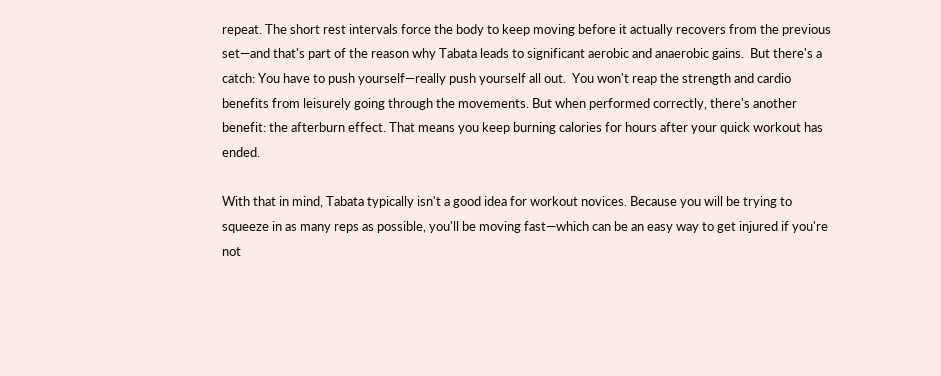repeat. The short rest intervals force the body to keep moving before it actually recovers from the previous set—and that's part of the reason why Tabata leads to significant aerobic and anaerobic gains.  But there's a catch: You have to push yourself—really push yourself all out.  You won't reap the strength and cardio benefits from leisurely going through the movements. But when performed correctly, there's another benefit: the afterburn effect. That means you keep burning calories for hours after your quick workout has ended.

With that in mind, Tabata typically isn't a good idea for workout novices. Because you will be trying to squeeze in as many reps as possible, you'll be moving fast—which can be an easy way to get injured if you're not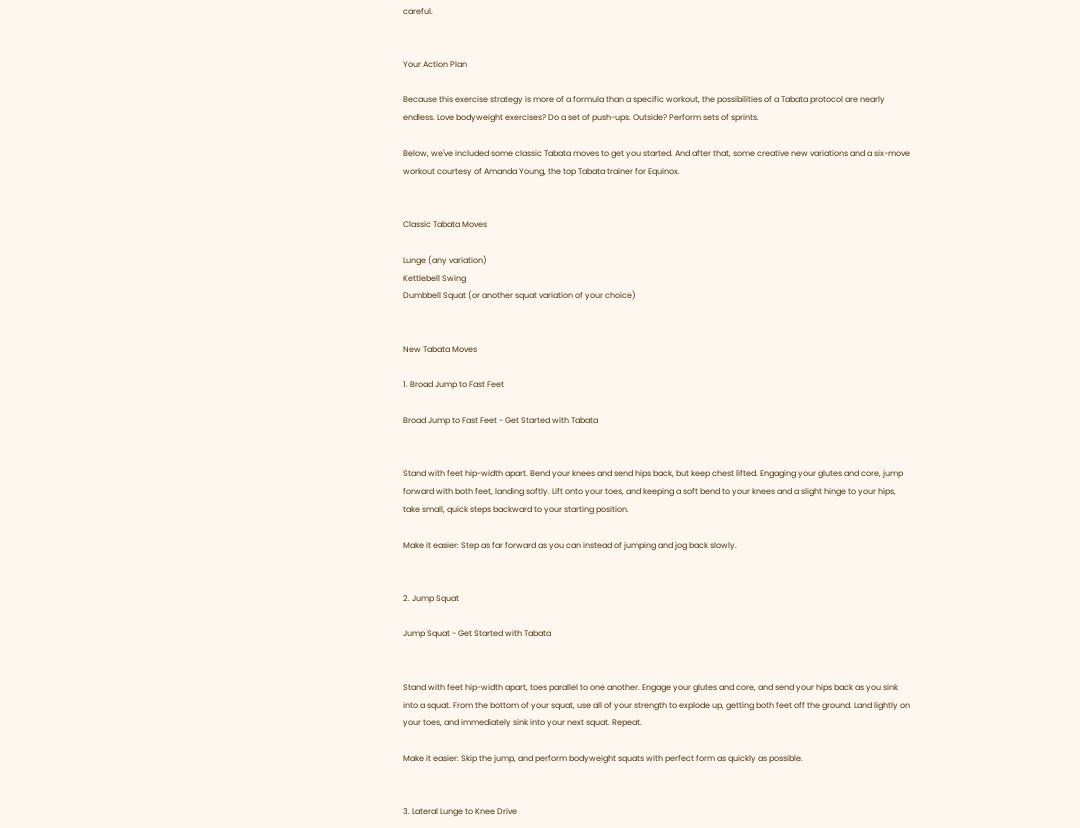careful.


Your Action Plan

Because this exercise strategy is more of a formula than a specific workout, the possibilities of a Tabata protocol are nearly endless. Love bodyweight exercises? Do a set of push-ups. Outside? Perform sets of sprints.

Below, we've included some classic Tabata moves to get you started. And after that, some creative new variations and a six-move workout courtesy of Amanda Young, the top Tabata trainer for Equinox.


Classic Tabata Moves

Lunge (any variation)
Kettlebell Swing
Dumbbell Squat (or another squat variation of your choice)


New Tabata Moves

1. Broad Jump to Fast Feet

Broad Jump to Fast Feet - Get Started with Tabata


Stand with feet hip-width apart. Bend your knees and send hips back, but keep chest lifted. Engaging your glutes and core, jump forward with both feet, landing softly. Lift onto your toes, and keeping a soft bend to your knees and a slight hinge to your hips, take small, quick steps backward to your starting position.

Make it easier: Step as far forward as you can instead of jumping and jog back slowly.


2. Jump Squat

Jump Squat - Get Started with Tabata


Stand with feet hip-width apart, toes parallel to one another. Engage your glutes and core, and send your hips back as you sink into a squat. From the bottom of your squat, use all of your strength to explode up, getting both feet off the ground. Land lightly on your toes, and immediately sink into your next squat. Repeat.

Make it easier: Skip the jump, and perform bodyweight squats with perfect form as quickly as possible.


3. Lateral Lunge to Knee Drive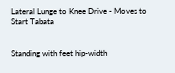Lateral Lunge to Knee Drive - Moves to Start Tabata


Standing with feet hip-width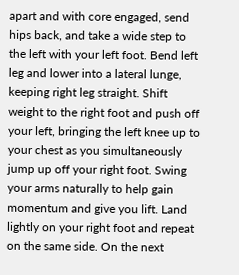apart and with core engaged, send hips back, and take a wide step to the left with your left foot. Bend left leg and lower into a lateral lunge, keeping right leg straight. Shift weight to the right foot and push off your left, bringing the left knee up to your chest as you simultaneously jump up off your right foot. Swing your arms naturally to help gain momentum and give you lift. Land lightly on your right foot and repeat on the same side. On the next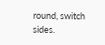round, switch sides.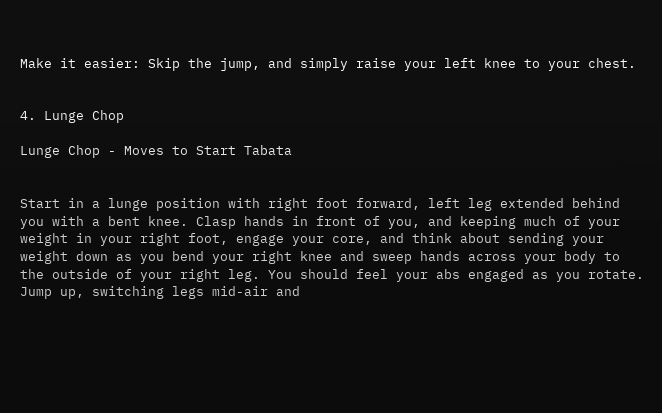Make it easier: Skip the jump, and simply raise your left knee to your chest.


4. Lunge Chop

Lunge Chop - Moves to Start Tabata


Start in a lunge position with right foot forward, left leg extended behind you with a bent knee. Clasp hands in front of you, and keeping much of your weight in your right foot, engage your core, and think about sending your weight down as you bend your right knee and sweep hands across your body to the outside of your right leg. You should feel your abs engaged as you rotate. Jump up, switching legs mid-air and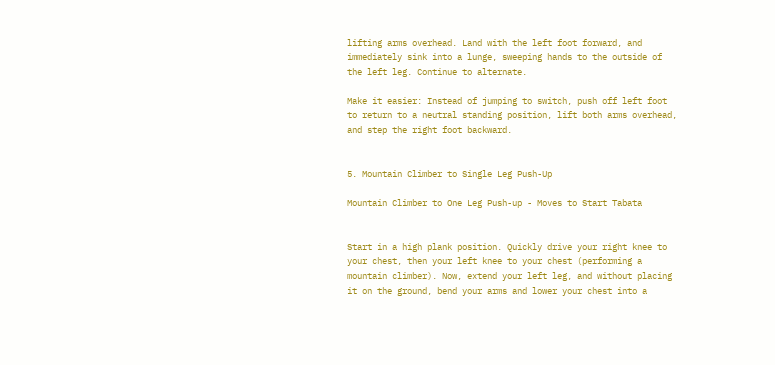lifting arms overhead. Land with the left foot forward, and immediately sink into a lunge, sweeping hands to the outside of the left leg. Continue to alternate.

Make it easier: Instead of jumping to switch, push off left foot to return to a neutral standing position, lift both arms overhead, and step the right foot backward.


5. Mountain Climber to Single Leg Push-Up

Mountain Climber to One Leg Push-up - Moves to Start Tabata


Start in a high plank position. Quickly drive your right knee to your chest, then your left knee to your chest (performing a mountain climber). Now, extend your left leg, and without placing it on the ground, bend your arms and lower your chest into a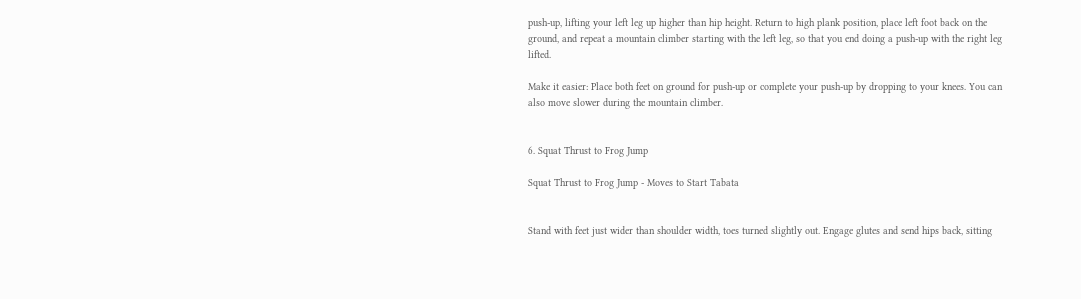push-up, lifting your left leg up higher than hip height. Return to high plank position, place left foot back on the ground, and repeat a mountain climber starting with the left leg, so that you end doing a push-up with the right leg lifted.

Make it easier: Place both feet on ground for push-up or complete your push-up by dropping to your knees. You can also move slower during the mountain climber.


6. Squat Thrust to Frog Jump

Squat Thrust to Frog Jump - Moves to Start Tabata


Stand with feet just wider than shoulder width, toes turned slightly out. Engage glutes and send hips back, sitting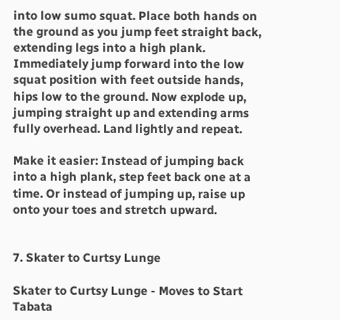into low sumo squat. Place both hands on the ground as you jump feet straight back, extending legs into a high plank. Immediately jump forward into the low squat position with feet outside hands, hips low to the ground. Now explode up, jumping straight up and extending arms fully overhead. Land lightly and repeat.

Make it easier: Instead of jumping back into a high plank, step feet back one at a time. Or instead of jumping up, raise up onto your toes and stretch upward.


7. Skater to Curtsy Lunge

Skater to Curtsy Lunge - Moves to Start Tabata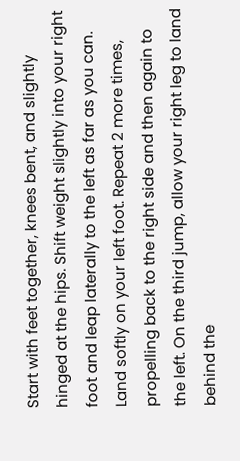Start with feet together, knees bent, and slightly hinged at the hips. Shift weight slightly into your right foot and leap laterally to the left as far as you can. Land softly on your left foot. Repeat 2 more times, propelling back to the right side and then again to the left. On the third jump, allow your right leg to land behind the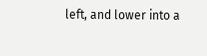left, and lower into a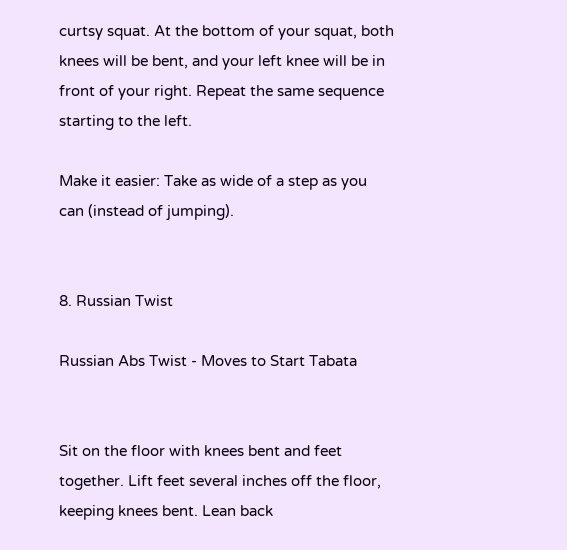curtsy squat. At the bottom of your squat, both knees will be bent, and your left knee will be in front of your right. Repeat the same sequence starting to the left.

Make it easier: Take as wide of a step as you can (instead of jumping).


8. Russian Twist

Russian Abs Twist - Moves to Start Tabata


Sit on the floor with knees bent and feet together. Lift feet several inches off the floor, keeping knees bent. Lean back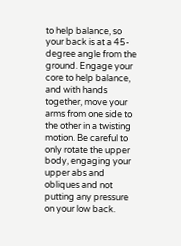to help balance, so your back is at a 45-degree angle from the ground. Engage your core to help balance, and with hands together, move your arms from one side to the other in a twisting motion. Be careful to only rotate the upper body, engaging your upper abs and obliques and not putting any pressure on your low back.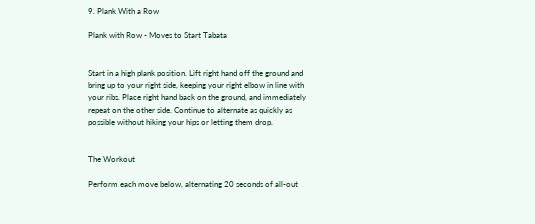9. Plank With a Row

Plank with Row - Moves to Start Tabata


Start in a high plank position. Lift right hand off the ground and bring up to your right side, keeping your right elbow in line with your ribs. Place right hand back on the ground, and immediately repeat on the other side. Continue to alternate as quickly as possible without hiking your hips or letting them drop.


The Workout

Perform each move below, alternating 20 seconds of all-out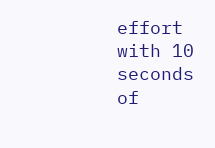effort with 10 seconds of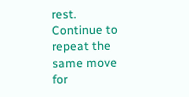rest. Continue to repeat the same move for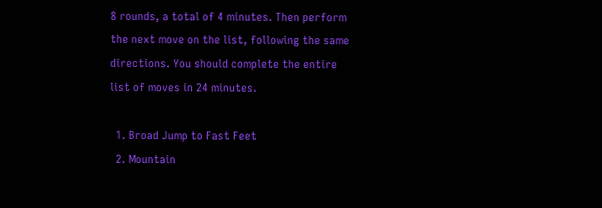8 rounds, a total of 4 minutes. Then perform the next move on the list, following the same directions. You should complete the entire list of moves in 24 minutes.

  1. Broad Jump to Fast Feet
  2. Mountain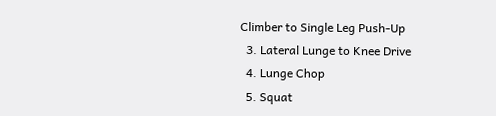Climber to Single Leg Push-Up
  3. Lateral Lunge to Knee Drive
  4. Lunge Chop
  5. Squat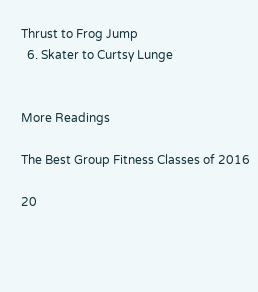Thrust to Frog Jump
  6. Skater to Curtsy Lunge


More Readings

The Best Group Fitness Classes of 2016

20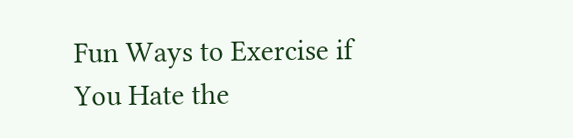Fun Ways to Exercise if You Hate the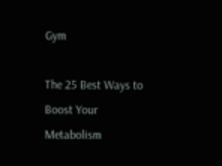Gym

The 25 Best Ways to Boost Your Metabolism